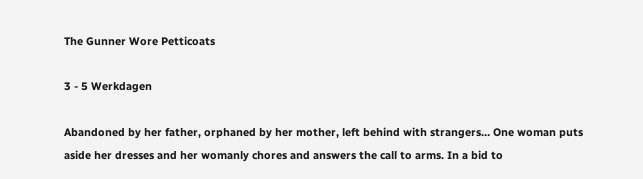The Gunner Wore Petticoats

3 - 5 Werkdagen

Abandoned by her father, orphaned by her mother, left behind with strangers… One woman puts aside her dresses and her womanly chores and answers the call to arms. In a bid to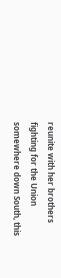reunite with her brothers fighting for the Union somewhere down South, this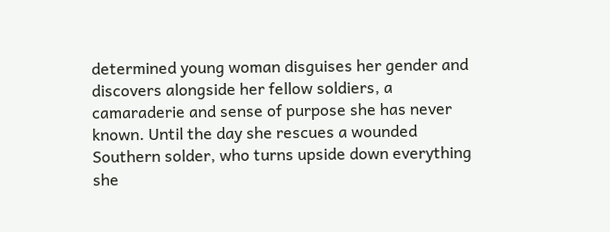determined young woman disguises her gender and discovers alongside her fellow soldiers, a camaraderie and sense of purpose she has never known. Until the day she rescues a wounded Southern solder, who turns upside down everything she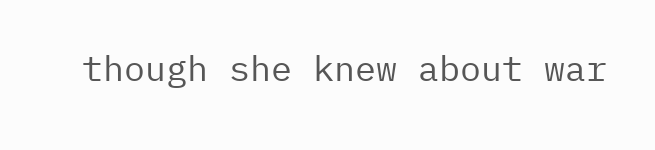though she knew about war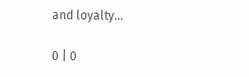and loyalty…

0 | 0